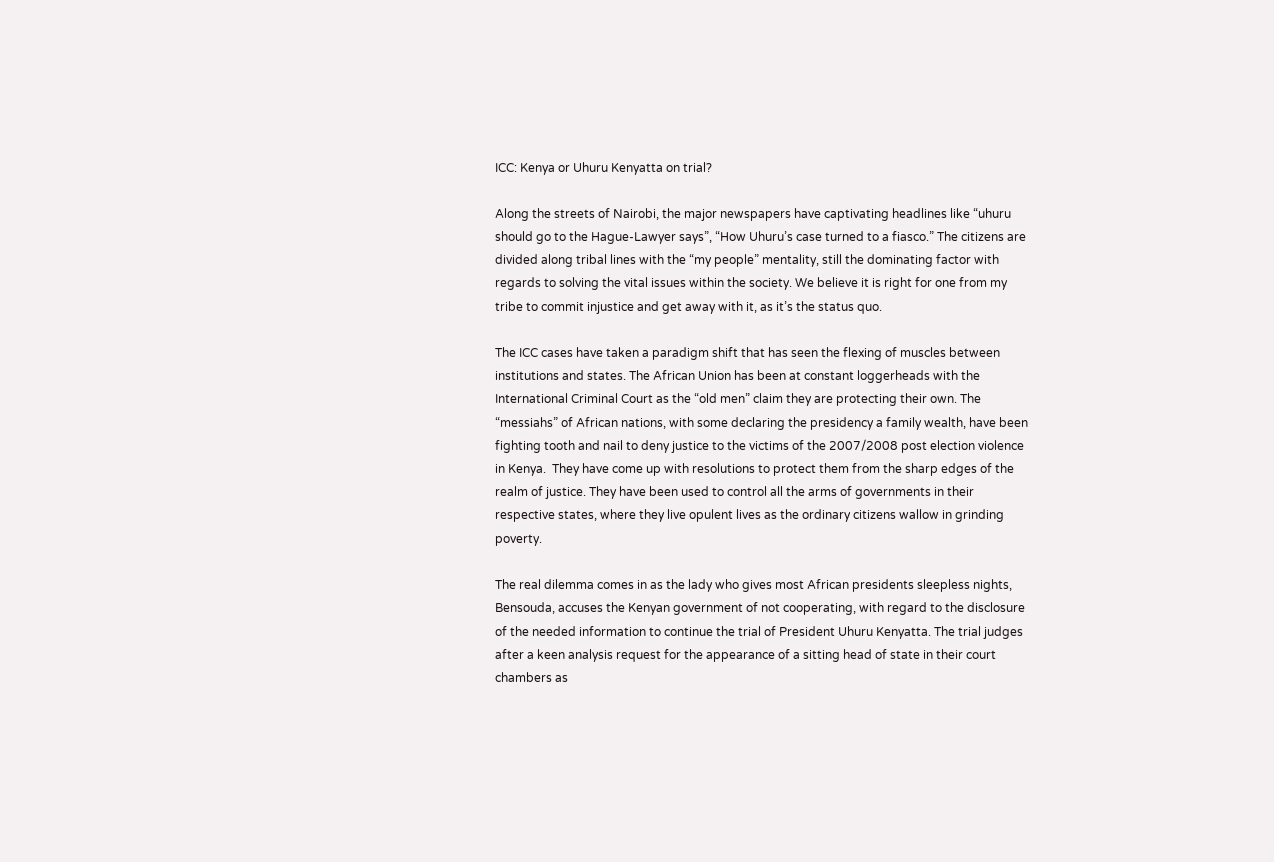ICC: Kenya or Uhuru Kenyatta on trial?

Along the streets of Nairobi, the major newspapers have captivating headlines like “uhuru should go to the Hague-Lawyer says”, “How Uhuru’s case turned to a fiasco.” The citizens are divided along tribal lines with the “my people” mentality, still the dominating factor with regards to solving the vital issues within the society. We believe it is right for one from my tribe to commit injustice and get away with it, as it’s the status quo.

The ICC cases have taken a paradigm shift that has seen the flexing of muscles between institutions and states. The African Union has been at constant loggerheads with the International Criminal Court as the “old men” claim they are protecting their own. The “messiahs” of African nations, with some declaring the presidency a family wealth, have been fighting tooth and nail to deny justice to the victims of the 2007/2008 post election violence in Kenya.  They have come up with resolutions to protect them from the sharp edges of the realm of justice. They have been used to control all the arms of governments in their respective states, where they live opulent lives as the ordinary citizens wallow in grinding poverty.

The real dilemma comes in as the lady who gives most African presidents sleepless nights, Bensouda, accuses the Kenyan government of not cooperating, with regard to the disclosure of the needed information to continue the trial of President Uhuru Kenyatta. The trial judges after a keen analysis request for the appearance of a sitting head of state in their court chambers as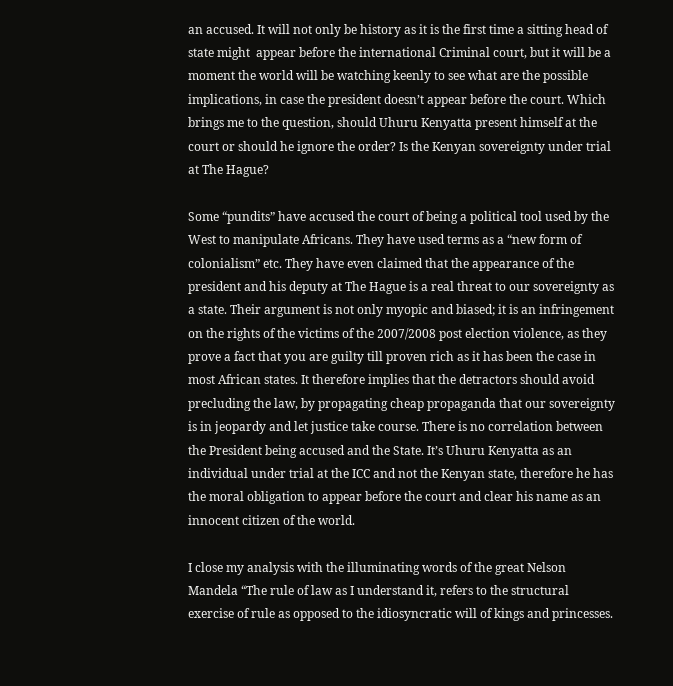an accused. It will not only be history as it is the first time a sitting head of state might  appear before the international Criminal court, but it will be a moment the world will be watching keenly to see what are the possible implications, in case the president doesn’t appear before the court. Which brings me to the question, should Uhuru Kenyatta present himself at the court or should he ignore the order? Is the Kenyan sovereignty under trial at The Hague?

Some “pundits” have accused the court of being a political tool used by the West to manipulate Africans. They have used terms as a “new form of colonialism” etc. They have even claimed that the appearance of the president and his deputy at The Hague is a real threat to our sovereignty as a state. Their argument is not only myopic and biased; it is an infringement on the rights of the victims of the 2007/2008 post election violence, as they prove a fact that you are guilty till proven rich as it has been the case in most African states. It therefore implies that the detractors should avoid precluding the law, by propagating cheap propaganda that our sovereignty is in jeopardy and let justice take course. There is no correlation between the President being accused and the State. It’s Uhuru Kenyatta as an individual under trial at the ICC and not the Kenyan state, therefore he has the moral obligation to appear before the court and clear his name as an innocent citizen of the world.

I close my analysis with the illuminating words of the great Nelson Mandela “The rule of law as I understand it, refers to the structural exercise of rule as opposed to the idiosyncratic will of kings and princesses.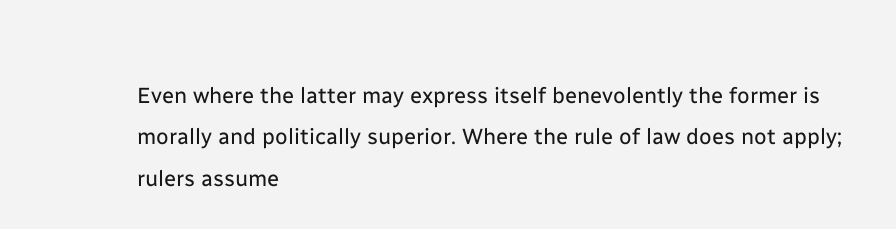Even where the latter may express itself benevolently the former is morally and politically superior. Where the rule of law does not apply; rulers assume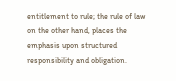entitlement to rule; the rule of law on the other hand, places the emphasis upon structured responsibility and obligation.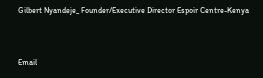Gilbert Nyandeje_ Founder/Executive Director Espoir Centre-Kenya



Email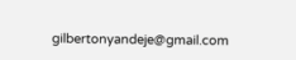gilbertonyandeje@gmail.com